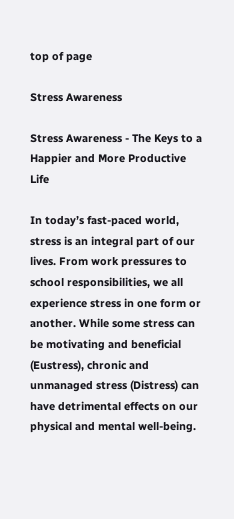top of page

Stress Awareness

Stress Awareness - The Keys to a Happier and More Productive Life

In today’s fast-paced world, stress is an integral part of our lives. From work pressures to school responsibilities, we all experience stress in one form or another. While some stress can be motivating and beneficial (Eustress), chronic and unmanaged stress (Distress) can have detrimental effects on our physical and mental well-being.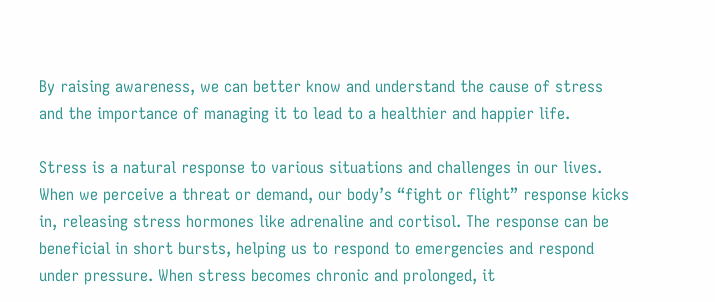By raising awareness, we can better know and understand the cause of stress and the importance of managing it to lead to a healthier and happier life.

Stress is a natural response to various situations and challenges in our lives. When we perceive a threat or demand, our body’s “fight or flight” response kicks in, releasing stress hormones like adrenaline and cortisol. The response can be beneficial in short bursts, helping us to respond to emergencies and respond under pressure. When stress becomes chronic and prolonged, it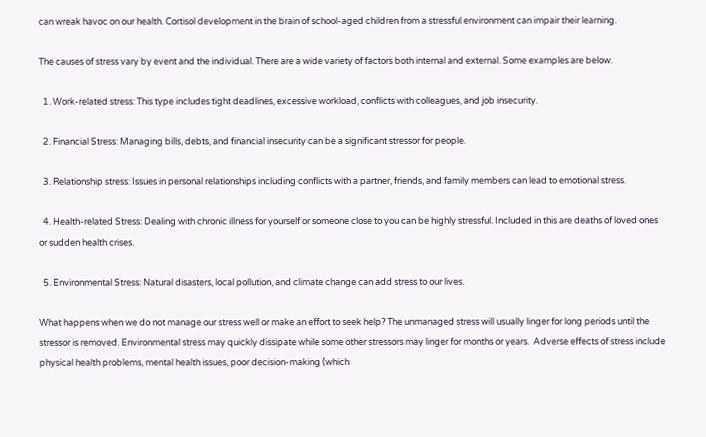can wreak havoc on our health. Cortisol development in the brain of school-aged children from a stressful environment can impair their learning.

The causes of stress vary by event and the individual. There are a wide variety of factors both internal and external. Some examples are below.

  1. Work-related stress: This type includes tight deadlines, excessive workload, conflicts with colleagues, and job insecurity.

  2. Financial Stress: Managing bills, debts, and financial insecurity can be a significant stressor for people.

  3. Relationship stress: Issues in personal relationships including conflicts with a partner, friends, and family members can lead to emotional stress.

  4. Health-related Stress: Dealing with chronic illness for yourself or someone close to you can be highly stressful. Included in this are deaths of loved ones or sudden health crises.

  5. Environmental Stress: Natural disasters, local pollution, and climate change can add stress to our lives.

What happens when we do not manage our stress well or make an effort to seek help? The unmanaged stress will usually linger for long periods until the stressor is removed. Environmental stress may quickly dissipate while some other stressors may linger for months or years.  Adverse effects of stress include physical health problems, mental health issues, poor decision-making (which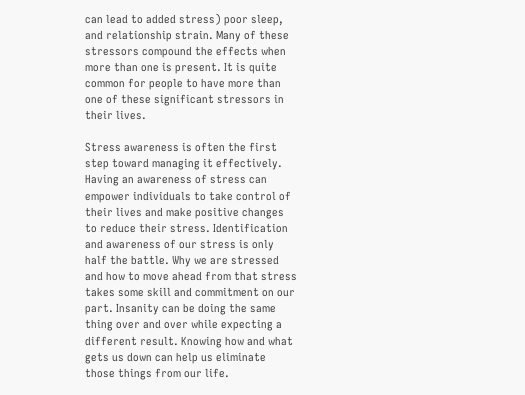can lead to added stress) poor sleep, and relationship strain. Many of these stressors compound the effects when more than one is present. It is quite common for people to have more than one of these significant stressors in their lives.

Stress awareness is often the first step toward managing it effectively. Having an awareness of stress can empower individuals to take control of their lives and make positive changes to reduce their stress. Identification and awareness of our stress is only half the battle. Why we are stressed and how to move ahead from that stress takes some skill and commitment on our part. Insanity can be doing the same thing over and over while expecting a different result. Knowing how and what gets us down can help us eliminate those things from our life.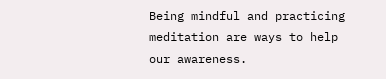Being mindful and practicing meditation are ways to help our awareness.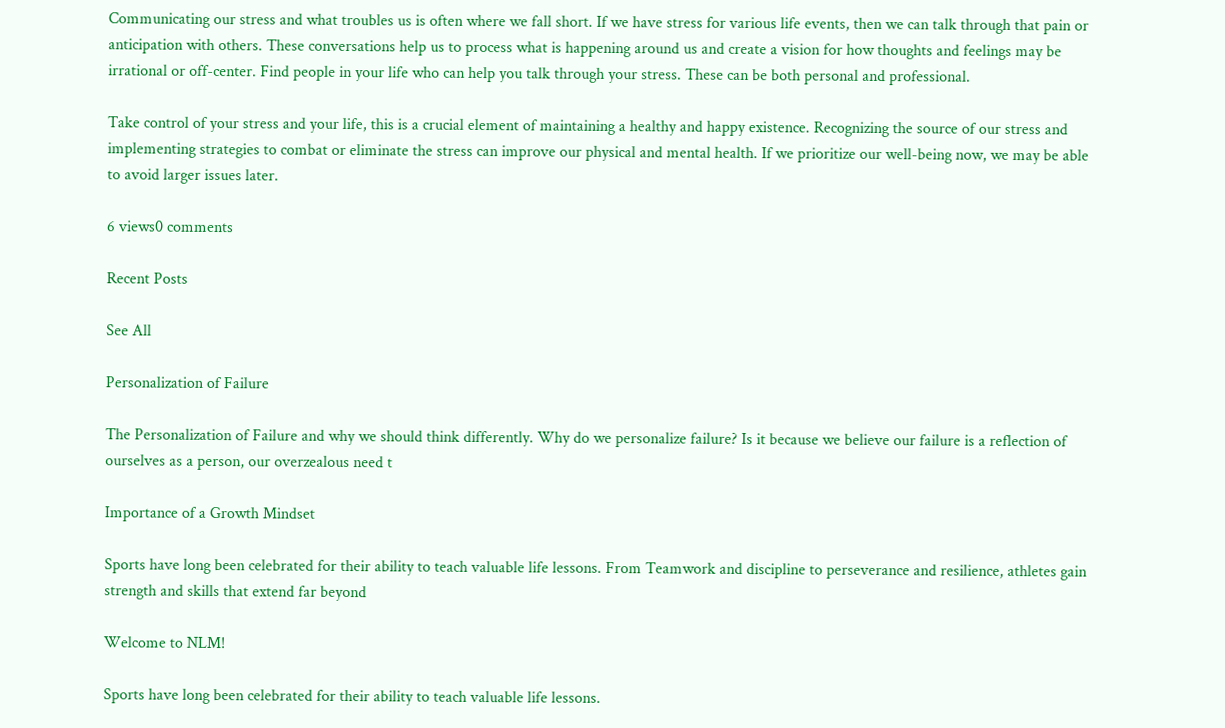Communicating our stress and what troubles us is often where we fall short. If we have stress for various life events, then we can talk through that pain or anticipation with others. These conversations help us to process what is happening around us and create a vision for how thoughts and feelings may be irrational or off-center. Find people in your life who can help you talk through your stress. These can be both personal and professional.

Take control of your stress and your life, this is a crucial element of maintaining a healthy and happy existence. Recognizing the source of our stress and implementing strategies to combat or eliminate the stress can improve our physical and mental health. If we prioritize our well-being now, we may be able to avoid larger issues later.

6 views0 comments

Recent Posts

See All

Personalization of Failure

The Personalization of Failure and why we should think differently. Why do we personalize failure? Is it because we believe our failure is a reflection of ourselves as a person, our overzealous need t

Importance of a Growth Mindset

Sports have long been celebrated for their ability to teach valuable life lessons. From Teamwork and discipline to perseverance and resilience, athletes gain strength and skills that extend far beyond

Welcome to NLM!

Sports have long been celebrated for their ability to teach valuable life lessons.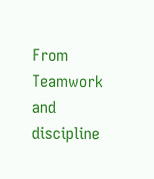From Teamwork and discipline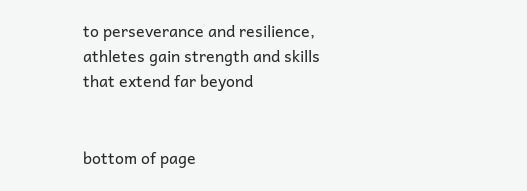to perseverance and resilience, athletes gain strength and skills that extend far beyond


bottom of page